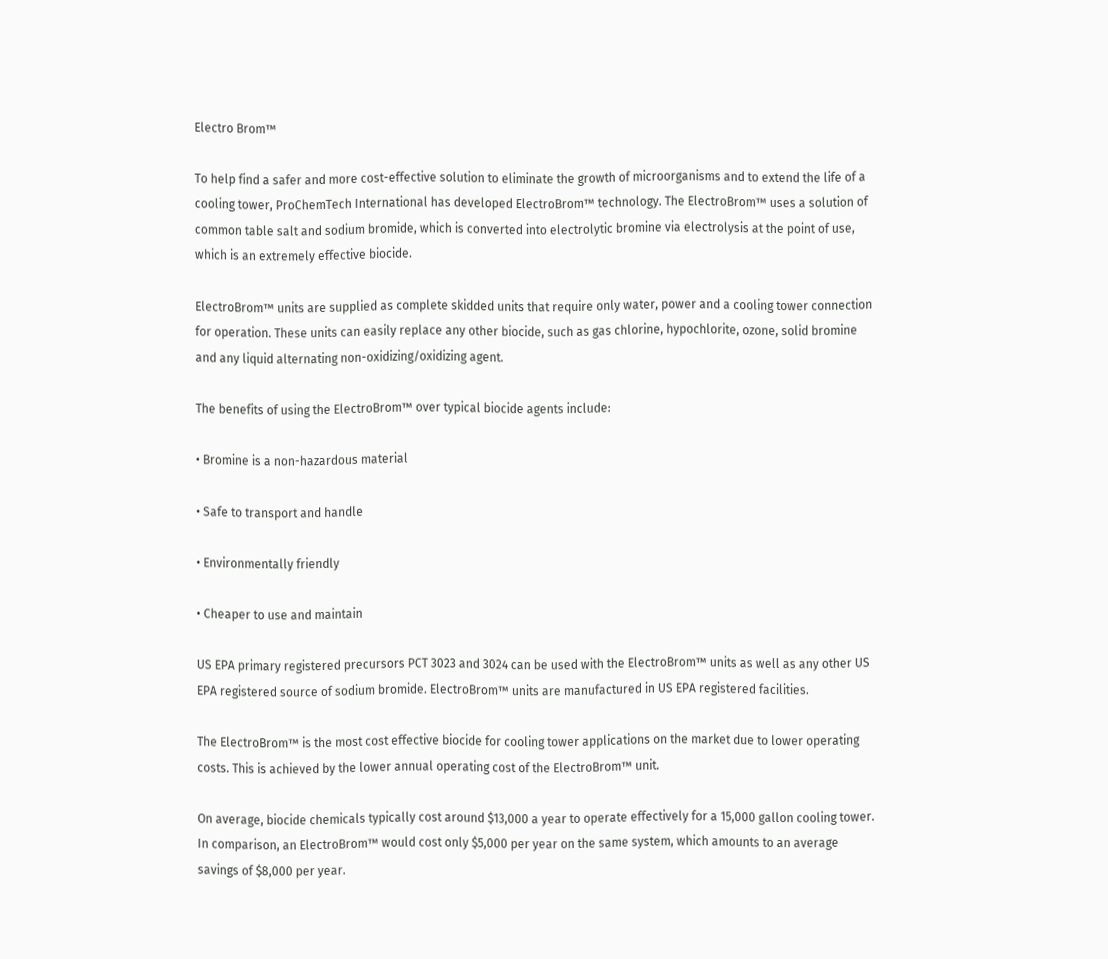Electro Brom™

To help find a safer and more cost-effective solution to eliminate the growth of microorganisms and to extend the life of a cooling tower, ProChemTech International has developed ElectroBrom™ technology. The ElectroBrom™ uses a solution of common table salt and sodium bromide, which is converted into electrolytic bromine via electrolysis at the point of use, which is an extremely effective biocide.

ElectroBrom™ units are supplied as complete skidded units that require only water, power and a cooling tower connection for operation. These units can easily replace any other biocide, such as gas chlorine, hypochlorite, ozone, solid bromine and any liquid alternating non-oxidizing/oxidizing agent.

The benefits of using the ElectroBrom™ over typical biocide agents include:

• Bromine is a non-hazardous material

• Safe to transport and handle

• Environmentally friendly

• Cheaper to use and maintain

US EPA primary registered precursors PCT 3023 and 3024 can be used with the ElectroBrom™ units as well as any other US EPA registered source of sodium bromide. ElectroBrom™ units are manufactured in US EPA registered facilities.

The ElectroBrom™ is the most cost effective biocide for cooling tower applications on the market due to lower operating costs. This is achieved by the lower annual operating cost of the ElectroBrom™ unit.

On average, biocide chemicals typically cost around $13,000 a year to operate effectively for a 15,000 gallon cooling tower. In comparison, an ElectroBrom™ would cost only $5,000 per year on the same system, which amounts to an average savings of $8,000 per year.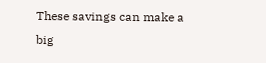These savings can make a big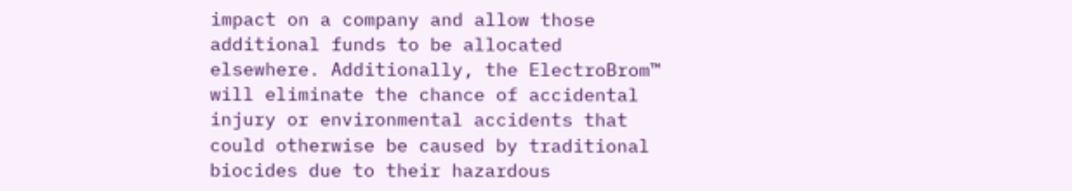impact on a company and allow those additional funds to be allocated elsewhere. Additionally, the ElectroBrom™ will eliminate the chance of accidental injury or environmental accidents that could otherwise be caused by traditional biocides due to their hazardous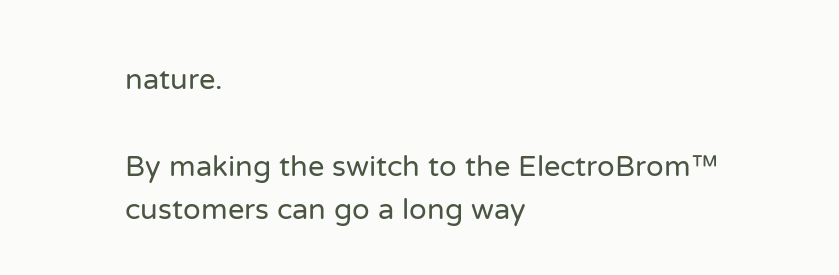nature.

By making the switch to the ElectroBrom™ customers can go a long way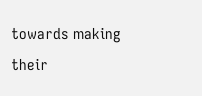towards making their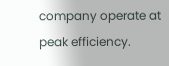company operate at peak efficiency.